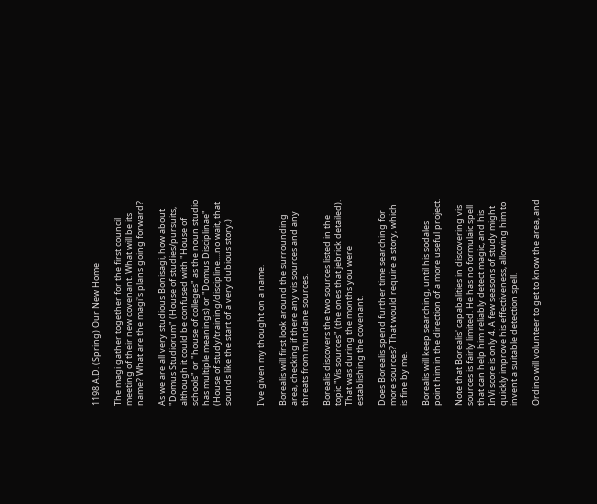1198 A.D. (Spring) Our New Home

The magi gather together for the first council meeting of their new covenant. What will be its name? What are the magi's plans going forward?

As we are all very studious Bonisagi, how about "Domus Studiorum" (House of studies/pursuits, although it could be confused with "House of schools" or "house of colleges" as the noun studio has multiple meanings) or "Domus Disciplinae" (House of study/training/discipline....no wait, that sounds like the start of a very dubious story.)


I've given my thought on a name.

Borealis will first look around the surrounding area, checking if there any vis sources and any threats from mundane sources.

Borealis discovers the two sources listed in the topic "Vis sources" (the ones that jebrick detailed). That was during the months you were establishing the covenant.

Does Borealis spend further time searching for more sources? That would require a story, which is fine by me.

Borealis will keep searching, until his sodales point him in the direction of a more useful project.

Note that Borealis' capabalities in discovering vis sources is fairly limited. He has no formulaic spell that can help him reliably detect magic, and his InVi score is only 4. A few seasons of study might quickly improve his effectiveness, allowing him to invent a suitable detection spell.

Ordino will volunteer to get to know the area, and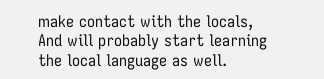make contact with the locals, And will probably start learning the local language as well.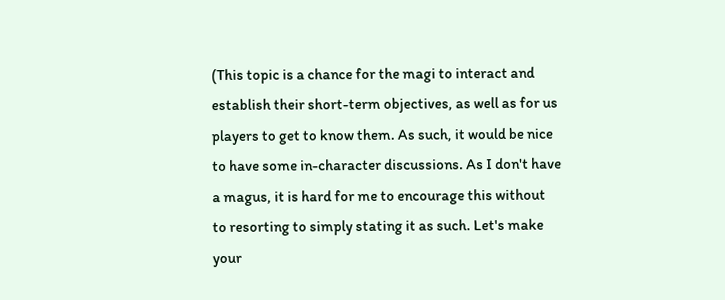(This topic is a chance for the magi to interact and establish their short-term objectives, as well as for us players to get to know them. As such, it would be nice to have some in-character discussions. As I don't have a magus, it is hard for me to encourage this without to resorting to simply stating it as such. Let's make your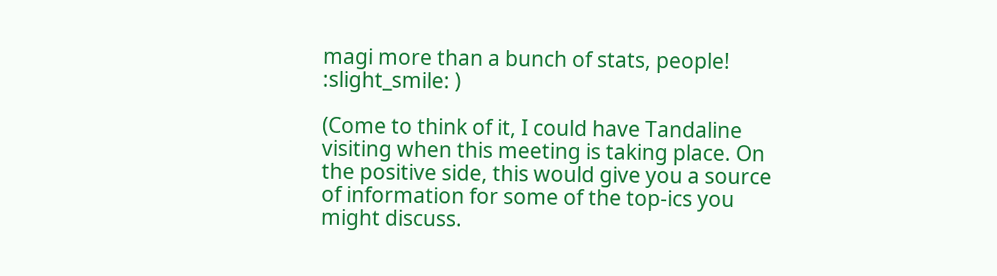magi more than a bunch of stats, people! :slight_smile: )

(Come to think of it, I could have Tandaline visiting when this meeting is taking place. On the positive side, this would give you a source of information for some of the top-ics you might discuss.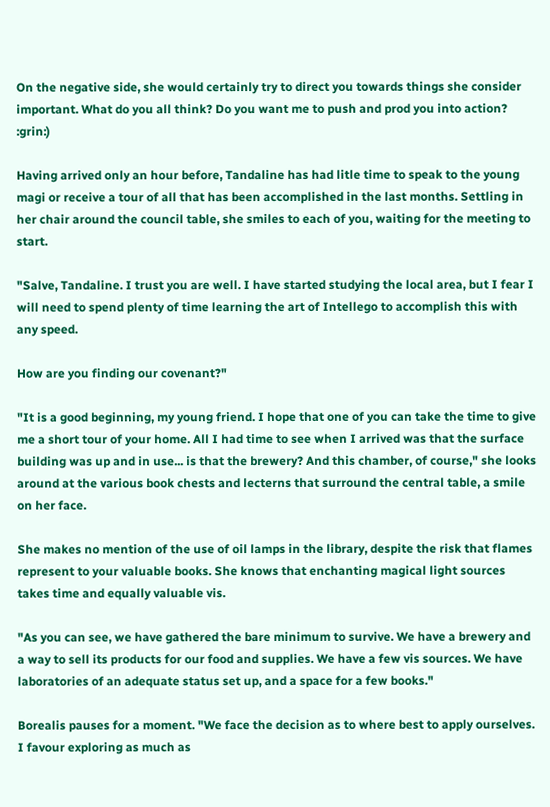On the negative side, she would certainly try to direct you towards things she consider important. What do you all think? Do you want me to push and prod you into action? :grin:)

Having arrived only an hour before, Tandaline has had litle time to speak to the young magi or receive a tour of all that has been accomplished in the last months. Settling in her chair around the council table, she smiles to each of you, waiting for the meeting to start.

"Salve, Tandaline. I trust you are well. I have started studying the local area, but I fear I will need to spend plenty of time learning the art of Intellego to accomplish this with any speed.

How are you finding our covenant?"

"It is a good beginning, my young friend. I hope that one of you can take the time to give me a short tour of your home. All I had time to see when I arrived was that the surface building was up and in use... is that the brewery? And this chamber, of course," she looks around at the various book chests and lecterns that surround the central table, a smile on her face.

She makes no mention of the use of oil lamps in the library, despite the risk that flames represent to your valuable books. She knows that enchanting magical light sources takes time and equally valuable vis.

"As you can see, we have gathered the bare minimum to survive. We have a brewery and a way to sell its products for our food and supplies. We have a few vis sources. We have laboratories of an adequate status set up, and a space for a few books."

Borealis pauses for a moment. "We face the decision as to where best to apply ourselves. I favour exploring as much as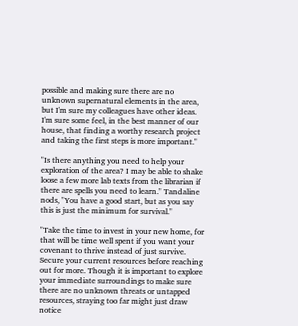possible and making sure there are no unknown supernatural elements in the area, but I'm sure my colleagues have other ideas. I'm sure some feel, in the best manner of our house, that finding a worthy research project and taking the first steps is more important."

"Is there anything you need to help your exploration of the area? I may be able to shake loose a few more lab texts from the librarian if there are spells you need to learn." Tandaline nods, "You have a good start, but as you say this is just the minimum for survival."

"Take the time to invest in your new home, for that will be time well spent if you want your covenant to thrive instead of just survive. Secure your current resources before reaching out for more. Though it is important to explore your immediate surroundings to make sure there are no unknown threats or untapped resources, straying too far might just draw notice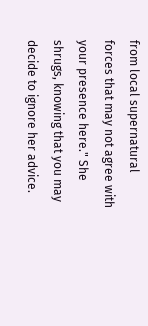from local supernatural forces that may not agree with your presence here." She shrugs, knowing that you may decide to ignore her advice.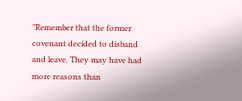"Remember that the former covenant decided to disband and leave. They may have had more reasons than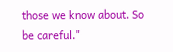those we know about. So be careful."